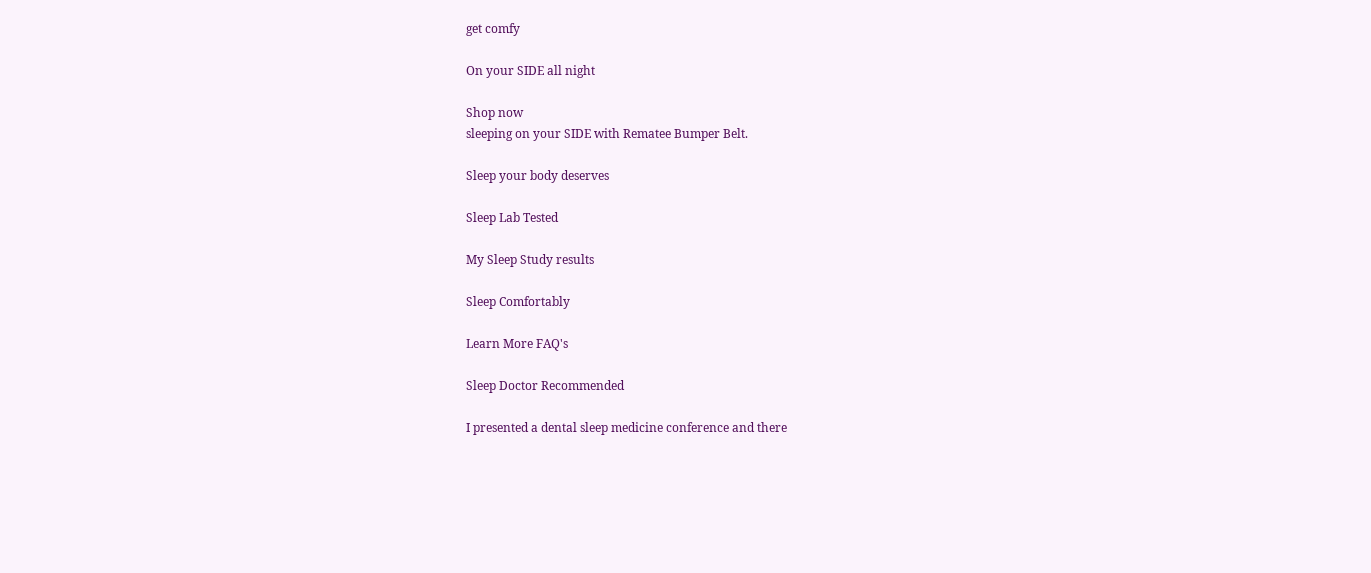get comfy

On your SIDE all night

Shop now
sleeping on your SIDE with Rematee Bumper Belt.

Sleep your body deserves

Sleep Lab Tested

My Sleep Study results

Sleep Comfortably

Learn More FAQ's

Sleep Doctor Recommended

I presented a dental sleep medicine conference and there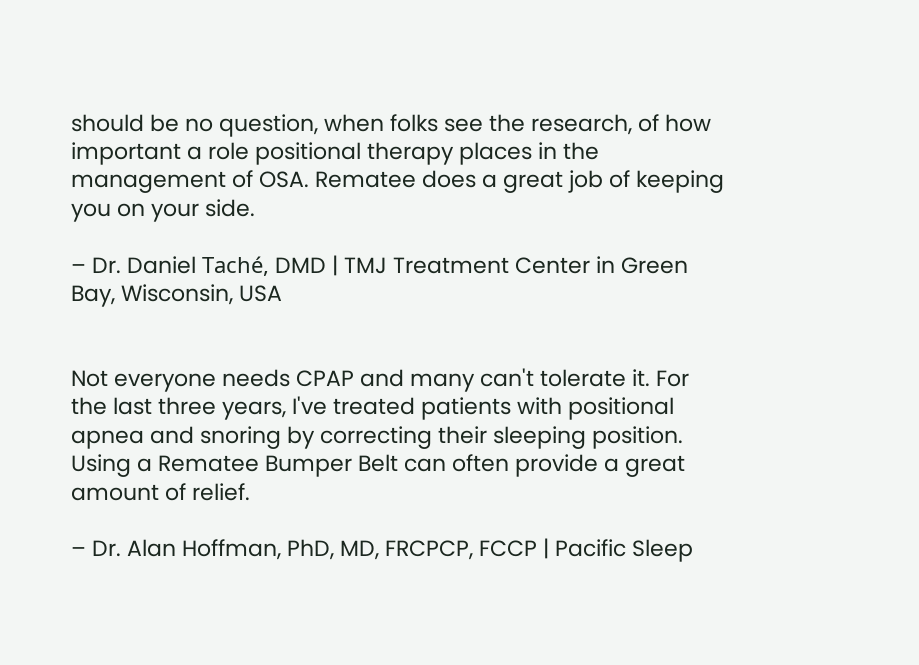should be no question, when folks see the research, of how important a role positional therapy places in the management of OSA. Rematee does a great job of keeping you on your side.

– Dr. Daniel Taché, DMD | TMJ Treatment Center in Green Bay, Wisconsin, USA


Not everyone needs CPAP and many can't tolerate it. For the last three years, I've treated patients with positional apnea and snoring by correcting their sleeping position. Using a Rematee Bumper Belt can often provide a great amount of relief.

– Dr. Alan Hoffman, PhD, MD, FRCPCP, FCCP | Pacific Sleep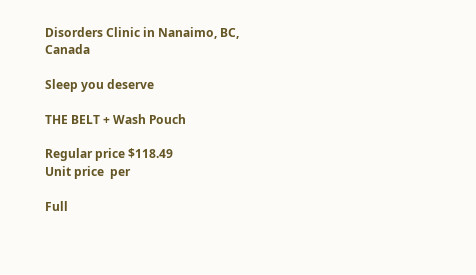Disorders Clinic in Nanaimo, BC, Canada

Sleep you deserve

THE BELT + Wash Pouch

Regular price $118.49
Unit price  per

Full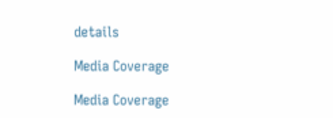details

Media Coverage

Media Coverage